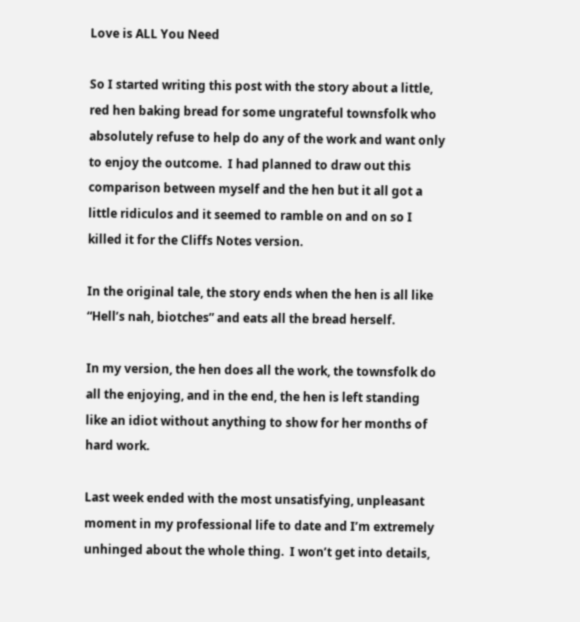Love is ALL You Need

So I started writing this post with the story about a little, red hen baking bread for some ungrateful townsfolk who absolutely refuse to help do any of the work and want only to enjoy the outcome.  I had planned to draw out this comparison between myself and the hen but it all got a little ridiculos and it seemed to ramble on and on so I killed it for the Cliffs Notes version.

In the original tale, the story ends when the hen is all like “Hell’s nah, biotches” and eats all the bread herself.

In my version, the hen does all the work, the townsfolk do all the enjoying, and in the end, the hen is left standing like an idiot without anything to show for her months of hard work.

Last week ended with the most unsatisfying, unpleasant moment in my professional life to date and I’m extremely unhinged about the whole thing.  I won’t get into details,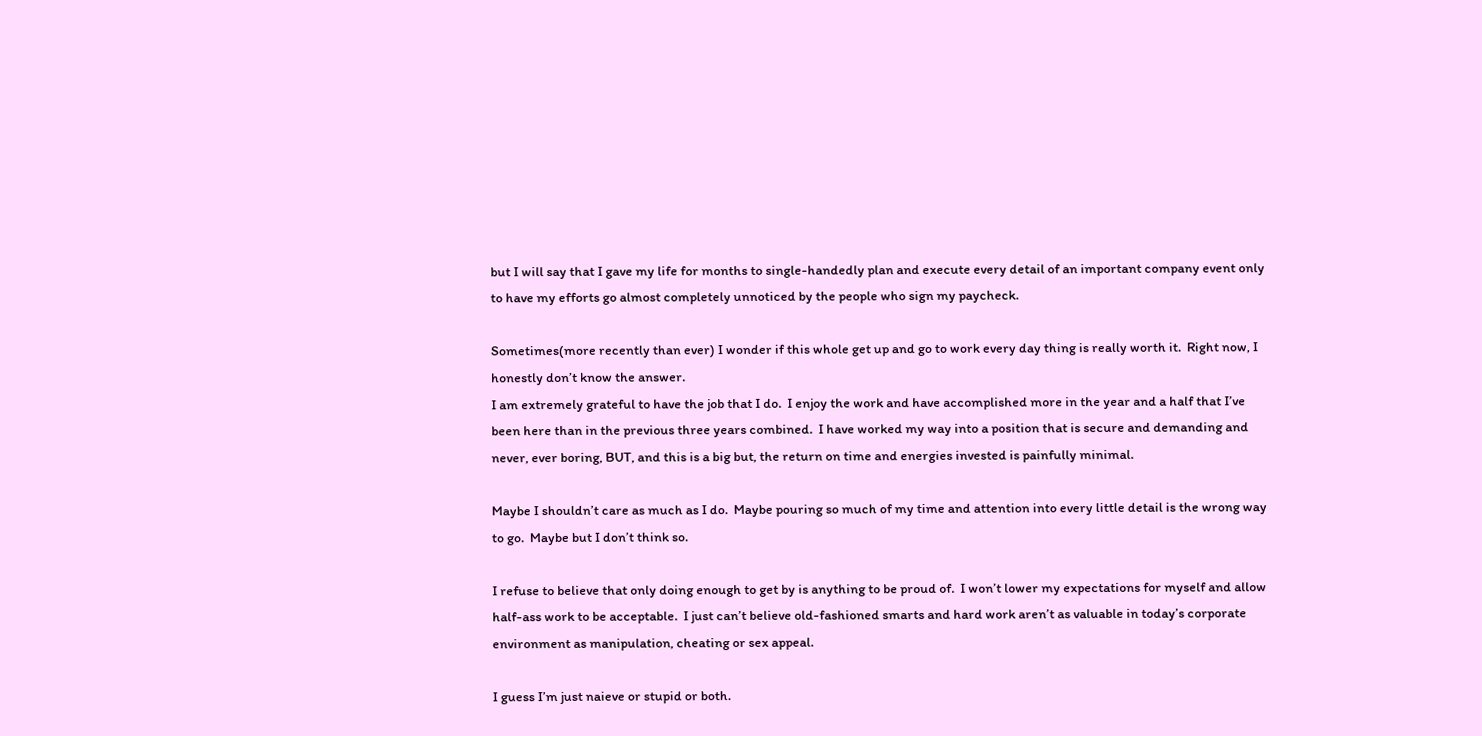but I will say that I gave my life for months to single-handedly plan and execute every detail of an important company event only to have my efforts go almost completely unnoticed by the people who sign my paycheck.

Sometimes(more recently than ever) I wonder if this whole get up and go to work every day thing is really worth it.  Right now, I honestly don’t know the answer.
I am extremely grateful to have the job that I do.  I enjoy the work and have accomplished more in the year and a half that I’ve been here than in the previous three years combined.  I have worked my way into a position that is secure and demanding and never, ever boring, BUT, and this is a big but, the return on time and energies invested is painfully minimal.

Maybe I shouldn’t care as much as I do.  Maybe pouring so much of my time and attention into every little detail is the wrong way to go.  Maybe but I don’t think so.

I refuse to believe that only doing enough to get by is anything to be proud of.  I won’t lower my expectations for myself and allow half-ass work to be acceptable.  I just can’t believe old-fashioned smarts and hard work aren’t as valuable in today’s corporate environment as manipulation, cheating or sex appeal.

I guess I’m just naieve or stupid or both.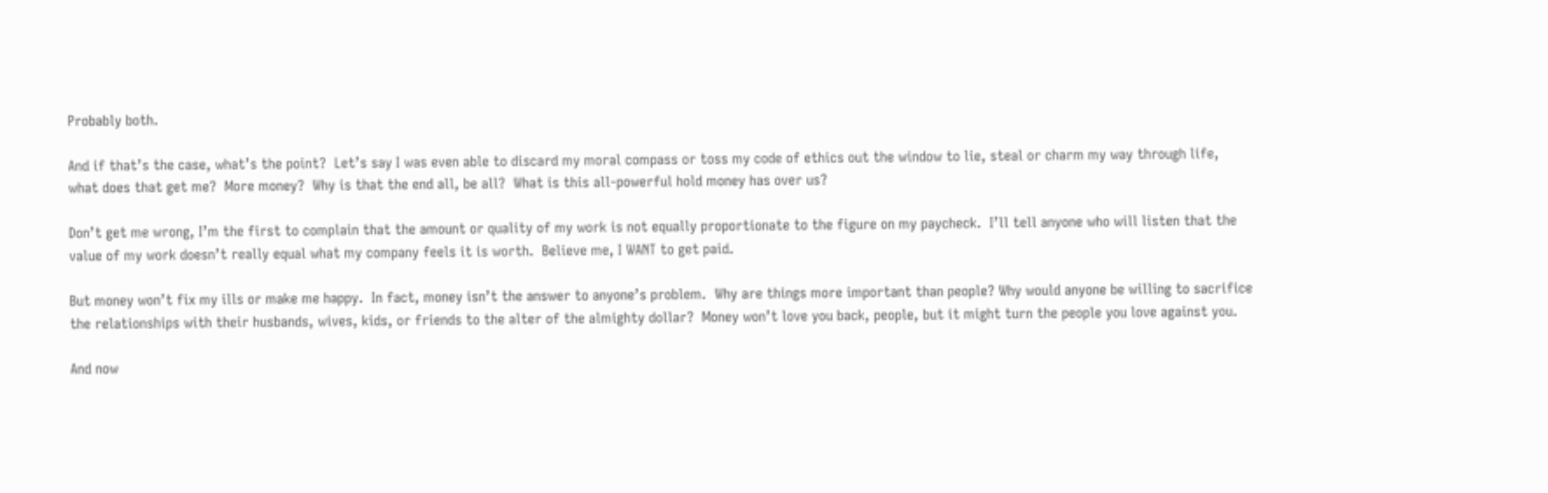Probably both.

And if that’s the case, what’s the point?  Let’s say I was even able to discard my moral compass or toss my code of ethics out the window to lie, steal or charm my way through life, what does that get me?  More money?  Why is that the end all, be all?  What is this all-powerful hold money has over us?

Don’t get me wrong, I’m the first to complain that the amount or quality of my work is not equally proportionate to the figure on my paycheck.  I’ll tell anyone who will listen that the value of my work doesn’t really equal what my company feels it is worth.  Believe me, I WANT to get paid.

But money won’t fix my ills or make me happy.  In fact, money isn’t the answer to anyone’s problem.  Why are things more important than people? Why would anyone be willing to sacrifice the relationships with their husbands, wives, kids, or friends to the alter of the almighty dollar?  Money won’t love you back, people, but it might turn the people you love against you.

And now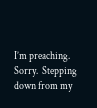I’m preaching.  Sorry.  Stepping down from my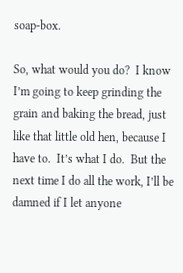soap-box.

So, what would you do?  I know I’m going to keep grinding the grain and baking the bread, just like that little old hen, because I have to.  It’s what I do.  But the next time I do all the work, I’ll be damned if I let anyone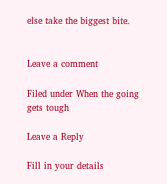else take the biggest bite.


Leave a comment

Filed under When the going gets tough

Leave a Reply

Fill in your details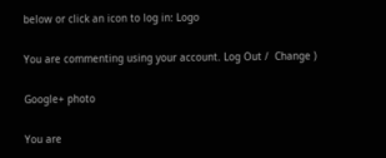below or click an icon to log in: Logo

You are commenting using your account. Log Out /  Change )

Google+ photo

You are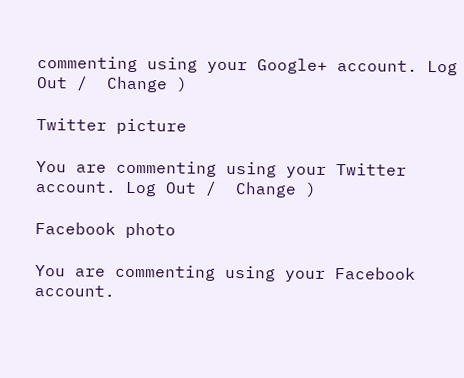commenting using your Google+ account. Log Out /  Change )

Twitter picture

You are commenting using your Twitter account. Log Out /  Change )

Facebook photo

You are commenting using your Facebook account.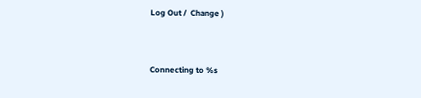Log Out /  Change )


Connecting to %s